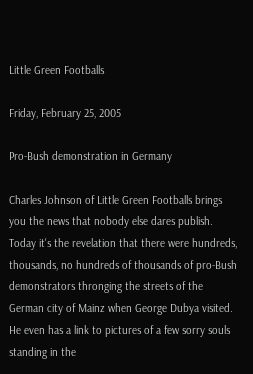Little Green Footballs

Friday, February 25, 2005

Pro-Bush demonstration in Germany

Charles Johnson of Little Green Footballs brings you the news that nobody else dares publish. Today it's the revelation that there were hundreds, thousands, no hundreds of thousands of pro-Bush demonstrators thronging the streets of the German city of Mainz when George Dubya visited. He even has a link to pictures of a few sorry souls standing in the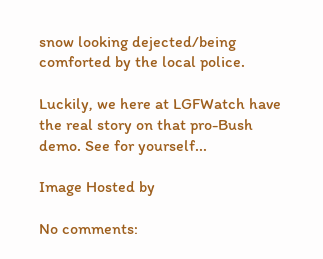snow looking dejected/being comforted by the local police.

Luckily, we here at LGFWatch have the real story on that pro-Bush demo. See for yourself...

Image Hosted by

No comments: